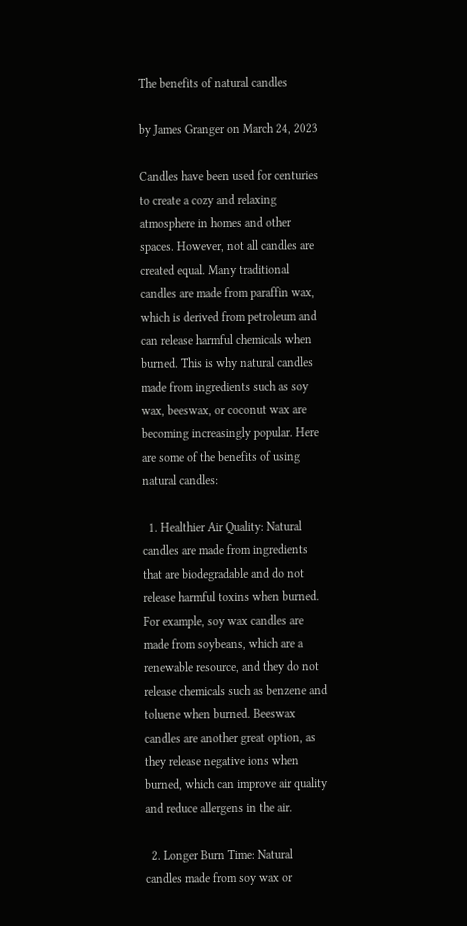The benefits of natural candles

by James Granger on March 24, 2023

Candles have been used for centuries to create a cozy and relaxing atmosphere in homes and other spaces. However, not all candles are created equal. Many traditional candles are made from paraffin wax, which is derived from petroleum and can release harmful chemicals when burned. This is why natural candles made from ingredients such as soy wax, beeswax, or coconut wax are becoming increasingly popular. Here are some of the benefits of using natural candles:

  1. Healthier Air Quality: Natural candles are made from ingredients that are biodegradable and do not release harmful toxins when burned. For example, soy wax candles are made from soybeans, which are a renewable resource, and they do not release chemicals such as benzene and toluene when burned. Beeswax candles are another great option, as they release negative ions when burned, which can improve air quality and reduce allergens in the air.

  2. Longer Burn Time: Natural candles made from soy wax or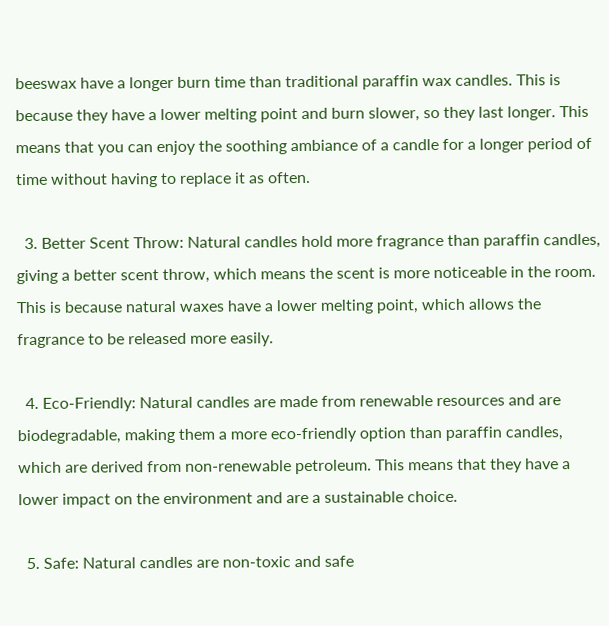beeswax have a longer burn time than traditional paraffin wax candles. This is because they have a lower melting point and burn slower, so they last longer. This means that you can enjoy the soothing ambiance of a candle for a longer period of time without having to replace it as often.

  3. Better Scent Throw: Natural candles hold more fragrance than paraffin candles, giving a better scent throw, which means the scent is more noticeable in the room. This is because natural waxes have a lower melting point, which allows the fragrance to be released more easily.

  4. Eco-Friendly: Natural candles are made from renewable resources and are biodegradable, making them a more eco-friendly option than paraffin candles, which are derived from non-renewable petroleum. This means that they have a lower impact on the environment and are a sustainable choice.

  5. Safe: Natural candles are non-toxic and safe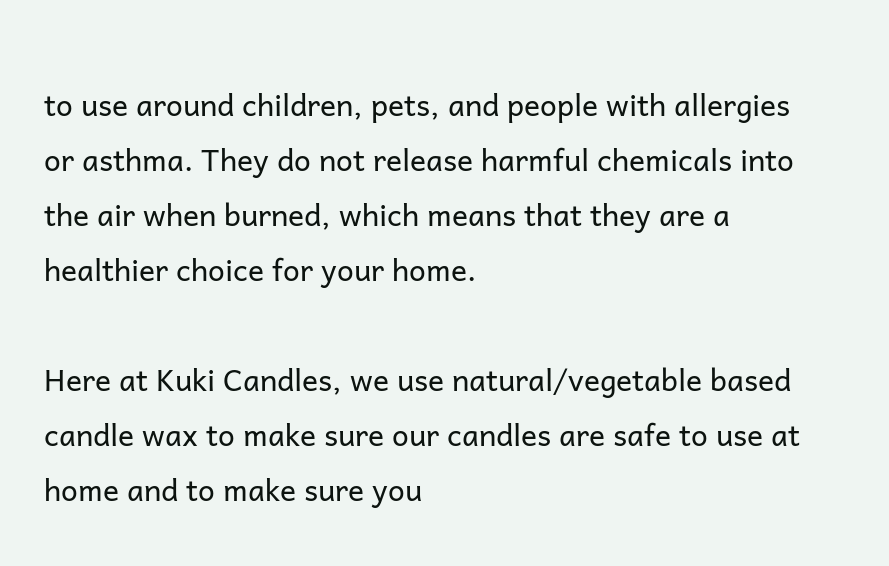to use around children, pets, and people with allergies or asthma. They do not release harmful chemicals into the air when burned, which means that they are a healthier choice for your home.

Here at Kuki Candles, we use natural/vegetable based candle wax to make sure our candles are safe to use at home and to make sure you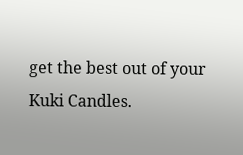get the best out of your Kuki Candles.